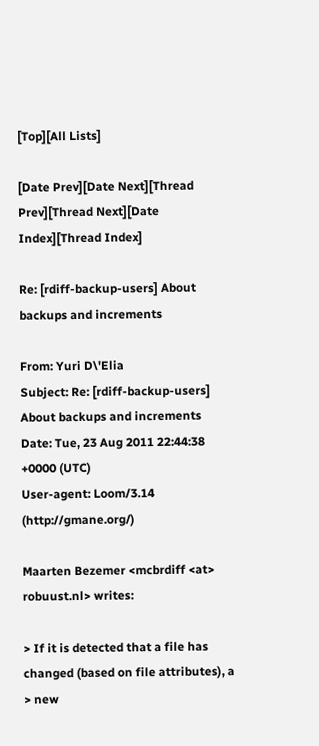[Top][All Lists]

[Date Prev][Date Next][Thread Prev][Thread Next][Date Index][Thread Index]

Re: [rdiff-backup-users] About backups and increments

From: Yuri D\'Elia
Subject: Re: [rdiff-backup-users] About backups and increments
Date: Tue, 23 Aug 2011 22:44:38 +0000 (UTC)
User-agent: Loom/3.14 (http://gmane.org/)

Maarten Bezemer <mcbrdiff <at> robuust.nl> writes:

> If it is detected that a file has changed (based on file attributes), a
> new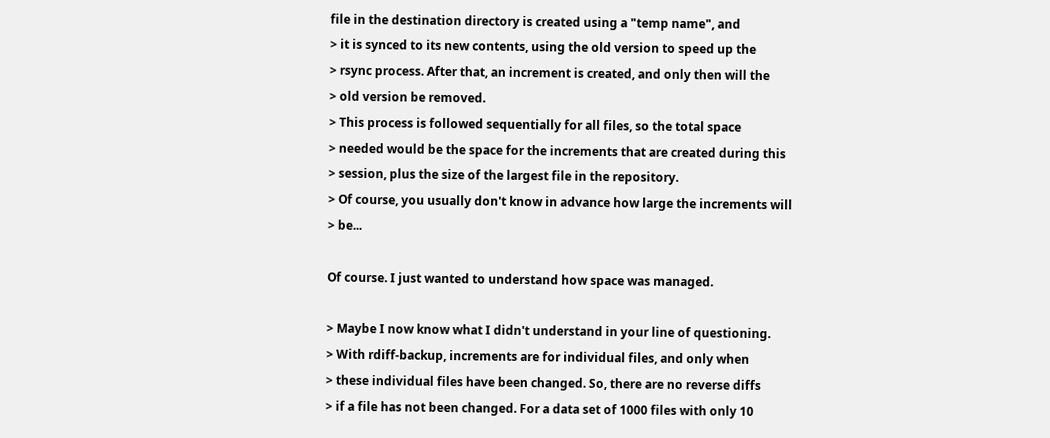file in the destination directory is created using a "temp name", and
> it is synced to its new contents, using the old version to speed up the
> rsync process. After that, an increment is created, and only then will the
> old version be removed.
> This process is followed sequentially for all files, so the total space
> needed would be the space for the increments that are created during this
> session, plus the size of the largest file in the repository.
> Of course, you usually don't know in advance how large the increments will
> be...

Of course. I just wanted to understand how space was managed.

> Maybe I now know what I didn't understand in your line of questioning.
> With rdiff-backup, increments are for individual files, and only when
> these individual files have been changed. So, there are no reverse diffs
> if a file has not been changed. For a data set of 1000 files with only 10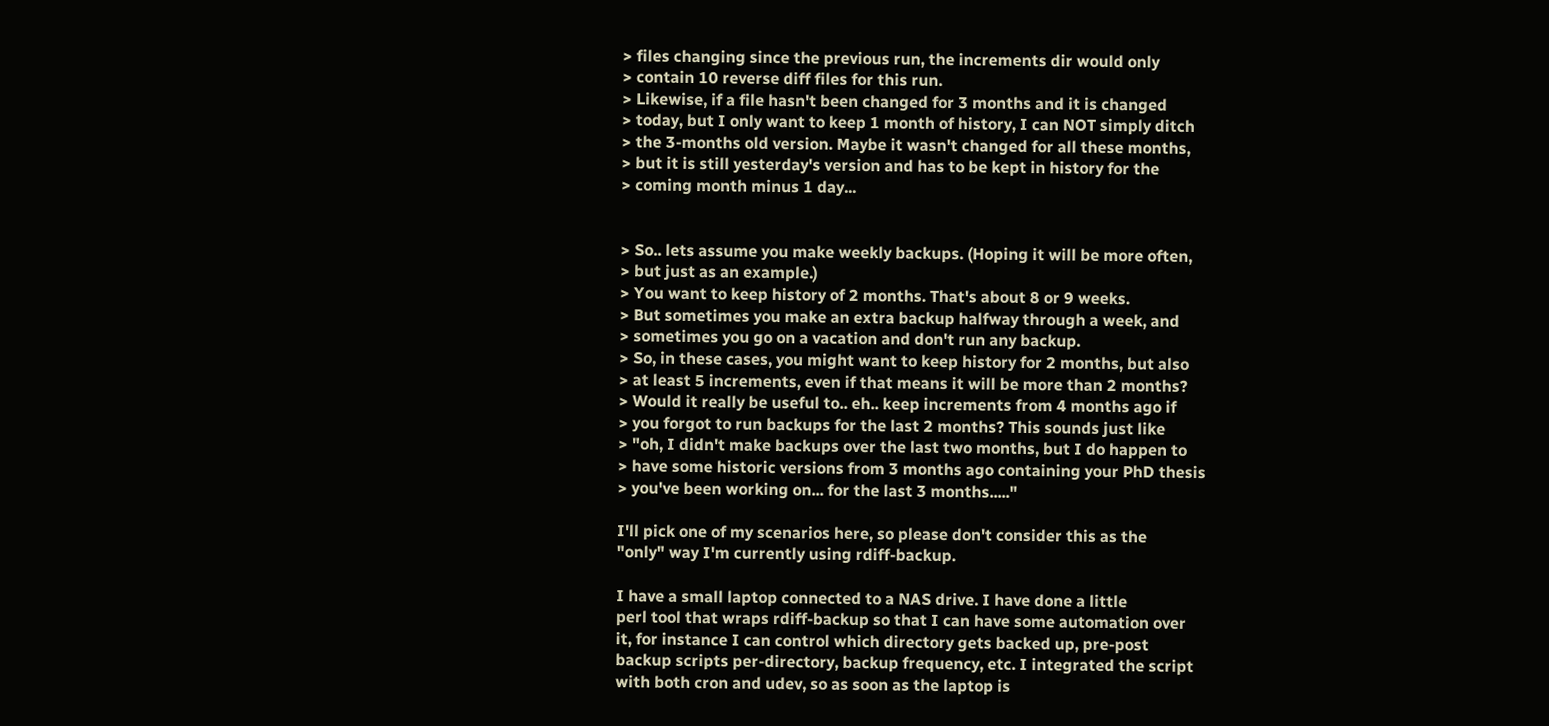> files changing since the previous run, the increments dir would only
> contain 10 reverse diff files for this run.
> Likewise, if a file hasn't been changed for 3 months and it is changed
> today, but I only want to keep 1 month of history, I can NOT simply ditch
> the 3-months old version. Maybe it wasn't changed for all these months,
> but it is still yesterday's version and has to be kept in history for the
> coming month minus 1 day...


> So.. lets assume you make weekly backups. (Hoping it will be more often,
> but just as an example.)
> You want to keep history of 2 months. That's about 8 or 9 weeks.
> But sometimes you make an extra backup halfway through a week, and
> sometimes you go on a vacation and don't run any backup.
> So, in these cases, you might want to keep history for 2 months, but also
> at least 5 increments, even if that means it will be more than 2 months?
> Would it really be useful to.. eh.. keep increments from 4 months ago if
> you forgot to run backups for the last 2 months? This sounds just like
> "oh, I didn't make backups over the last two months, but I do happen to
> have some historic versions from 3 months ago containing your PhD thesis
> you've been working on... for the last 3 months....."

I'll pick one of my scenarios here, so please don't consider this as the
"only" way I'm currently using rdiff-backup.

I have a small laptop connected to a NAS drive. I have done a little
perl tool that wraps rdiff-backup so that I can have some automation over
it, for instance I can control which directory gets backed up, pre-post
backup scripts per-directory, backup frequency, etc. I integrated the script
with both cron and udev, so as soon as the laptop is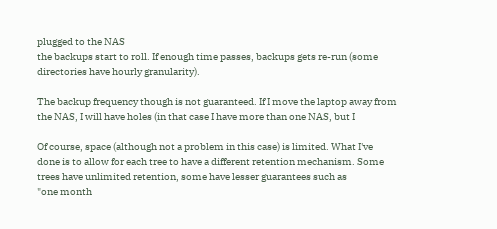plugged to the NAS
the backups start to roll. If enough time passes, backups gets re-run (some
directories have hourly granularity).

The backup frequency though is not guaranteed. If I move the laptop away from
the NAS, I will have holes (in that case I have more than one NAS, but I

Of course, space (although not a problem in this case) is limited. What I've
done is to allow for each tree to have a different retention mechanism. Some
trees have unlimited retention, some have lesser guarantees such as
"one month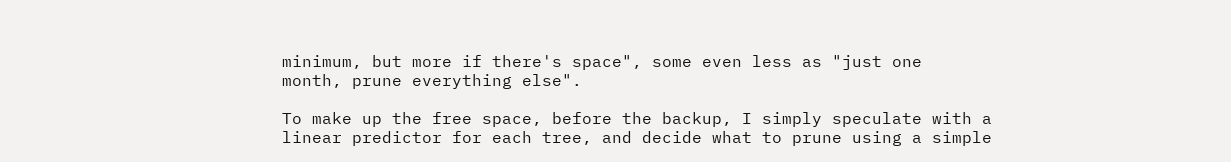minimum, but more if there's space", some even less as "just one
month, prune everything else".

To make up the free space, before the backup, I simply speculate with a
linear predictor for each tree, and decide what to prune using a simple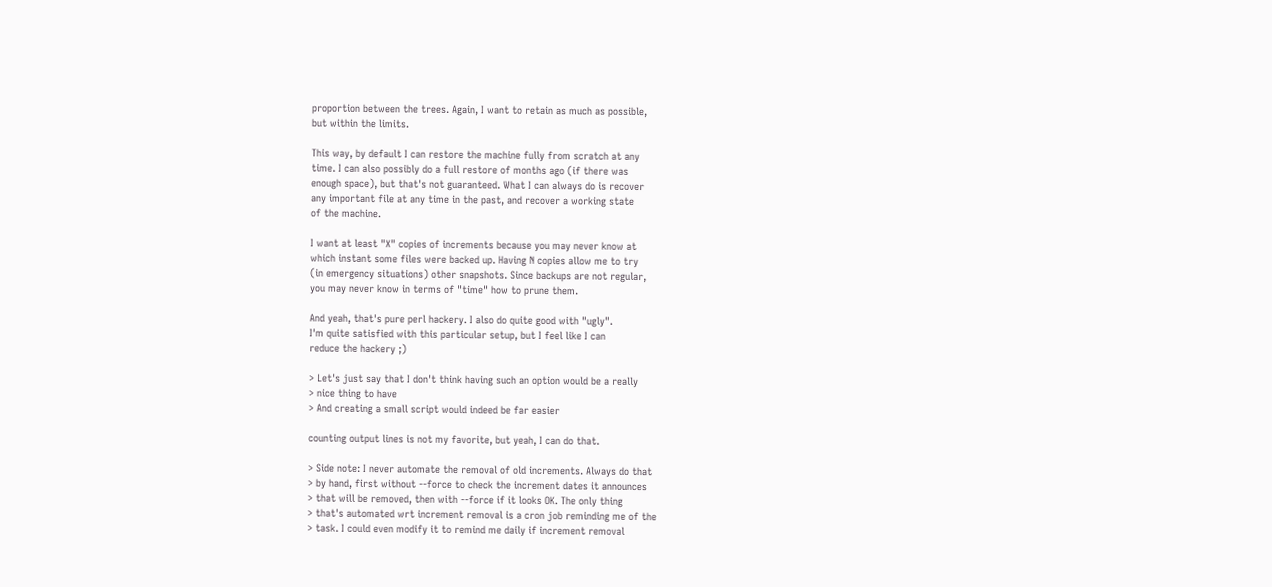proportion between the trees. Again, I want to retain as much as possible,
but within the limits.

This way, by default I can restore the machine fully from scratch at any
time. I can also possibly do a full restore of months ago (if there was
enough space), but that's not guaranteed. What I can always do is recover
any important file at any time in the past, and recover a working state
of the machine.

I want at least "X" copies of increments because you may never know at
which instant some files were backed up. Having N copies allow me to try
(in emergency situations) other snapshots. Since backups are not regular,
you may never know in terms of "time" how to prune them.

And yeah, that's pure perl hackery. I also do quite good with "ugly".
I'm quite satisfied with this particular setup, but I feel like I can
reduce the hackery ;)

> Let's just say that I don't think having such an option would be a really
> nice thing to have
> And creating a small script would indeed be far easier

counting output lines is not my favorite, but yeah, I can do that.

> Side note: I never automate the removal of old increments. Always do that
> by hand, first without --force to check the increment dates it announces
> that will be removed, then with --force if it looks OK. The only thing
> that's automated wrt increment removal is a cron job reminding me of the
> task. I could even modify it to remind me daily if increment removal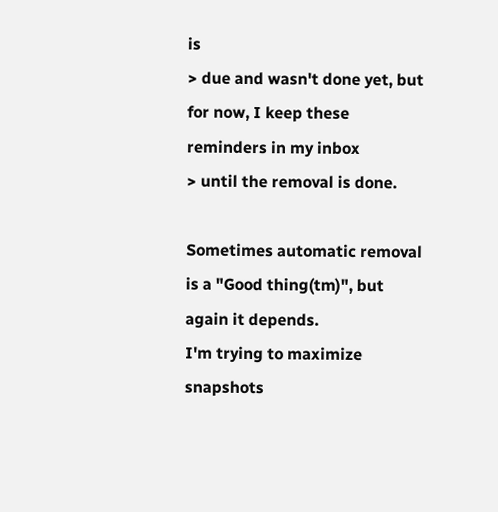is
> due and wasn't done yet, but for now, I keep these reminders in my inbox
> until the removal is done.

Sometimes automatic removal is a "Good thing(tm)", but again it depends.
I'm trying to maximize snapshots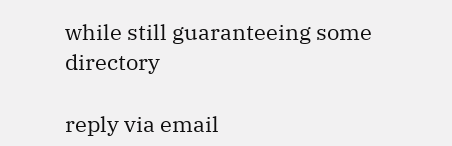while still guaranteeing some directory

reply via email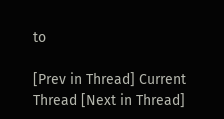to

[Prev in Thread] Current Thread [Next in Thread]